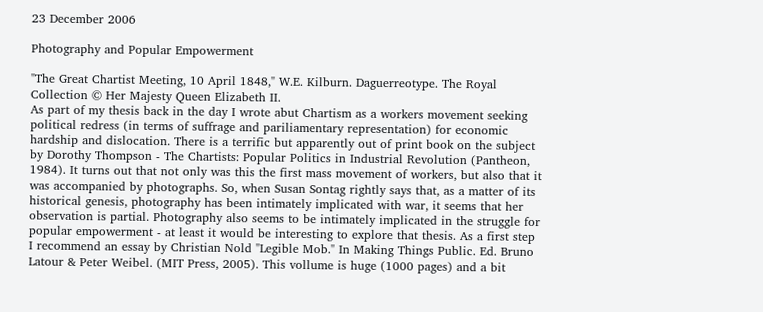23 December 2006

Photography and Popular Empowerment

"The Great Chartist Meeting, 10 April 1848," W.E. Kilburn. Daguerreotype. The Royal Collection © Her Majesty Queen Elizabeth II.
As part of my thesis back in the day I wrote abut Chartism as a workers movement seeking political redress (in terms of suffrage and pariliamentary representation) for economic hardship and dislocation. There is a terrific but apparently out of print book on the subject by Dorothy Thompson - The Chartists: Popular Politics in Industrial Revolution (Pantheon, 1984). It turns out that not only was this the first mass movement of workers, but also that it was accompanied by photographs. So, when Susan Sontag rightly says that, as a matter of its historical genesis, photography has been intimately implicated with war, it seems that her observation is partial. Photography also seems to be intimately implicated in the struggle for popular empowerment - at least it would be interesting to explore that thesis. As a first step I recommend an essay by Christian Nold "Legible Mob." In Making Things Public. Ed. Bruno Latour & Peter Weibel. (MIT Press, 2005). This vollume is huge (1000 pages) and a bit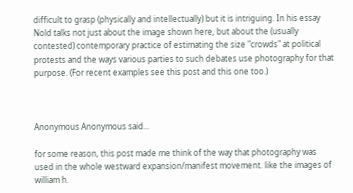difficult to grasp (physically and intellectually) but it is intriguing. In his essay Nold talks not just about the image shown here, but about the (usually contested) contemporary practice of estimating the size "crowds" at political protests and the ways various parties to such debates use photography for that purpose. (For recent examples see this post and this one too.)



Anonymous Anonymous said...

for some reason, this post made me think of the way that photography was used in the whole westward expansion/manifest movement. like the images of william h.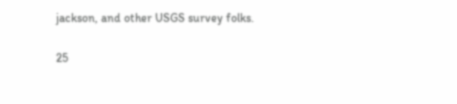jackson, and other USGS survey folks.

25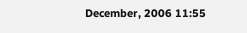December, 2006 11:55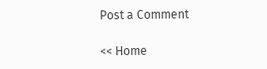Post a Comment

<< Home